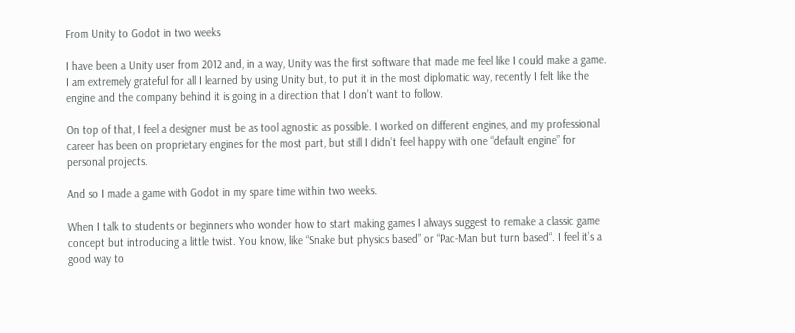From Unity to Godot in two weeks

I have been a Unity user from 2012 and, in a way, Unity was the first software that made me feel like I could make a game. I am extremely grateful for all I learned by using Unity but, to put it in the most diplomatic way, recently I felt like the engine and the company behind it is going in a direction that I don’t want to follow.

On top of that, I feel a designer must be as tool agnostic as possible. I worked on different engines, and my professional career has been on proprietary engines for the most part, but still I didn’t feel happy with one “default engine” for personal projects.

And so I made a game with Godot in my spare time within two weeks.

When I talk to students or beginners who wonder how to start making games I always suggest to remake a classic game concept but introducing a little twist. You know, like “Snake but physics based” or “Pac-Man but turn based“. I feel it’s a good way to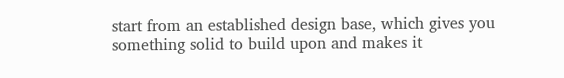start from an established design base, which gives you something solid to build upon and makes it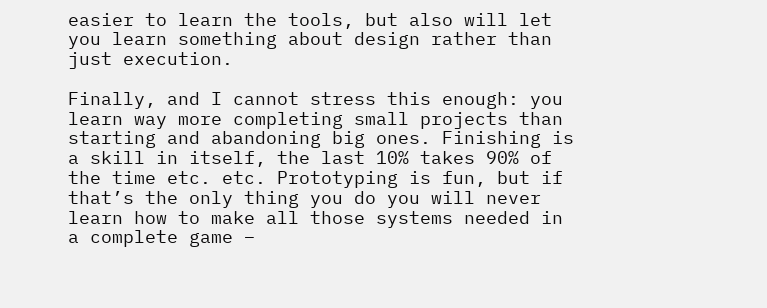easier to learn the tools, but also will let you learn something about design rather than just execution.

Finally, and I cannot stress this enough: you learn way more completing small projects than starting and abandoning big ones. Finishing is a skill in itself, the last 10% takes 90% of the time etc. etc. Prototyping is fun, but if that’s the only thing you do you will never learn how to make all those systems needed in a complete game –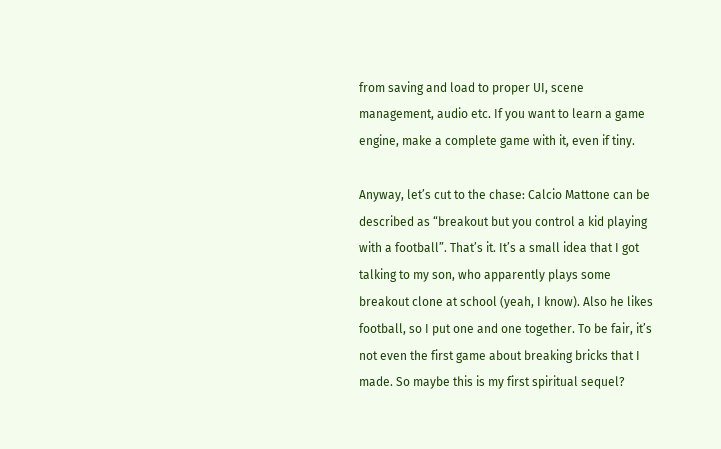from saving and load to proper UI, scene management, audio etc. If you want to learn a game engine, make a complete game with it, even if tiny.

Anyway, let’s cut to the chase: Calcio Mattone can be described as “breakout but you control a kid playing with a football”. That’s it. It’s a small idea that I got talking to my son, who apparently plays some breakout clone at school (yeah, I know). Also he likes football, so I put one and one together. To be fair, it’s not even the first game about breaking bricks that I made. So maybe this is my first spiritual sequel?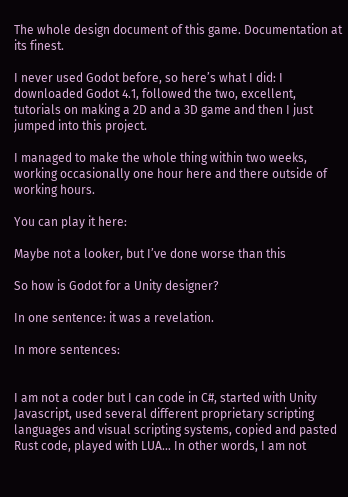The whole design document of this game. Documentation at its finest.

I never used Godot before, so here’s what I did: I downloaded Godot 4.1, followed the two, excellent, tutorials on making a 2D and a 3D game and then I just jumped into this project.

I managed to make the whole thing within two weeks, working occasionally one hour here and there outside of working hours.

You can play it here:

Maybe not a looker, but I’ve done worse than this

So how is Godot for a Unity designer?

In one sentence: it was a revelation.

In more sentences:


I am not a coder but I can code in C#, started with Unity Javascript, used several different proprietary scripting languages and visual scripting systems, copied and pasted Rust code, played with LUA… In other words, I am not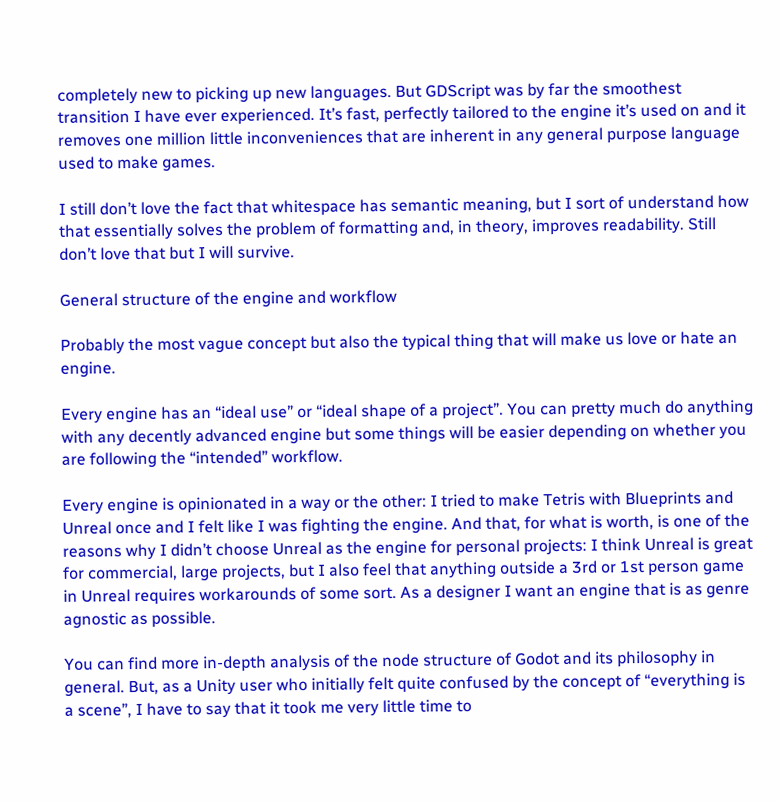completely new to picking up new languages. But GDScript was by far the smoothest transition I have ever experienced. It’s fast, perfectly tailored to the engine it’s used on and it removes one million little inconveniences that are inherent in any general purpose language used to make games.

I still don’t love the fact that whitespace has semantic meaning, but I sort of understand how that essentially solves the problem of formatting and, in theory, improves readability. Still don’t love that but I will survive.

General structure of the engine and workflow

Probably the most vague concept but also the typical thing that will make us love or hate an engine.

Every engine has an “ideal use” or “ideal shape of a project”. You can pretty much do anything with any decently advanced engine but some things will be easier depending on whether you are following the “intended” workflow.

Every engine is opinionated in a way or the other: I tried to make Tetris with Blueprints and Unreal once and I felt like I was fighting the engine. And that, for what is worth, is one of the reasons why I didn’t choose Unreal as the engine for personal projects: I think Unreal is great for commercial, large projects, but I also feel that anything outside a 3rd or 1st person game in Unreal requires workarounds of some sort. As a designer I want an engine that is as genre agnostic as possible.

You can find more in-depth analysis of the node structure of Godot and its philosophy in general. But, as a Unity user who initially felt quite confused by the concept of “everything is a scene”, I have to say that it took me very little time to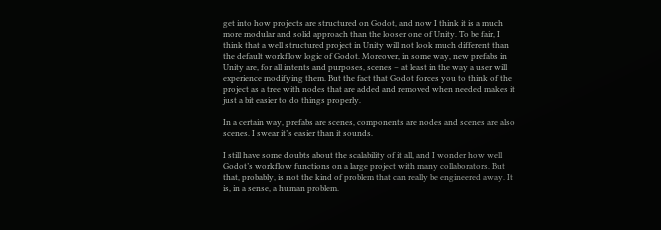get into how projects are structured on Godot, and now I think it is a much more modular and solid approach than the looser one of Unity. To be fair, I think that a well structured project in Unity will not look much different than the default workflow logic of Godot. Moreover, in some way, new prefabs in Unity are, for all intents and purposes, scenes – at least in the way a user will experience modifying them. But the fact that Godot forces you to think of the project as a tree with nodes that are added and removed when needed makes it just a bit easier to do things properly.

In a certain way, prefabs are scenes, components are nodes and scenes are also scenes. I swear it’s easier than it sounds.

I still have some doubts about the scalability of it all, and I wonder how well Godot’s workflow functions on a large project with many collaborators. But that, probably, is not the kind of problem that can really be engineered away. It is, in a sense, a human problem.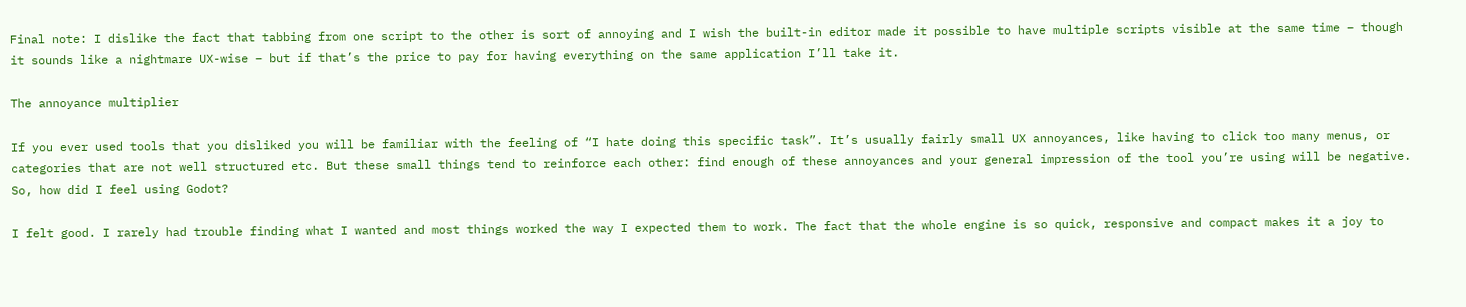Final note: I dislike the fact that tabbing from one script to the other is sort of annoying and I wish the built-in editor made it possible to have multiple scripts visible at the same time – though it sounds like a nightmare UX-wise – but if that’s the price to pay for having everything on the same application I’ll take it.

The annoyance multiplier

If you ever used tools that you disliked you will be familiar with the feeling of “I hate doing this specific task”. It’s usually fairly small UX annoyances, like having to click too many menus, or categories that are not well structured etc. But these small things tend to reinforce each other: find enough of these annoyances and your general impression of the tool you’re using will be negative. So, how did I feel using Godot?

I felt good. I rarely had trouble finding what I wanted and most things worked the way I expected them to work. The fact that the whole engine is so quick, responsive and compact makes it a joy to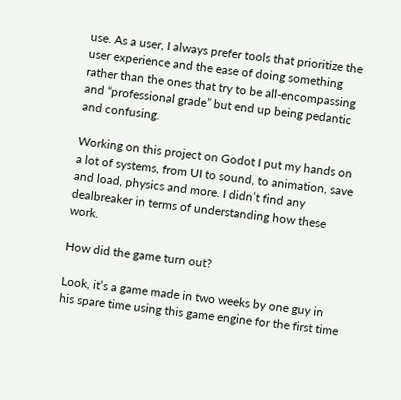use. As a user, I always prefer tools that prioritize the user experience and the ease of doing something rather than the ones that try to be all-encompassing and “professional grade” but end up being pedantic and confusing.

Working on this project on Godot I put my hands on a lot of systems, from UI to sound, to animation, save and load, physics and more. I didn’t find any dealbreaker in terms of understanding how these work.

How did the game turn out?

Look, it’s a game made in two weeks by one guy in his spare time using this game engine for the first time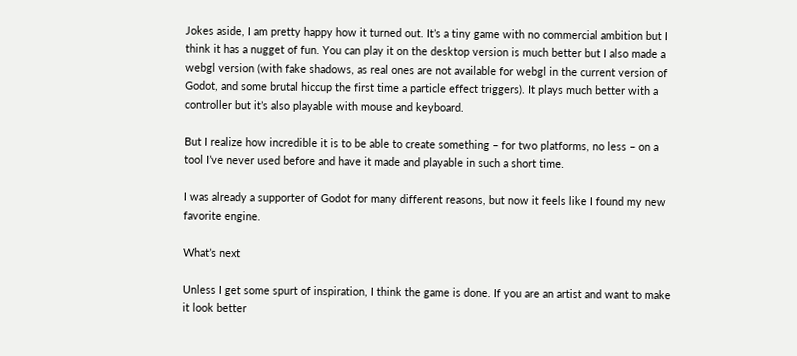Jokes aside, I am pretty happy how it turned out. It’s a tiny game with no commercial ambition but I think it has a nugget of fun. You can play it on the desktop version is much better but I also made a webgl version (with fake shadows, as real ones are not available for webgl in the current version of Godot, and some brutal hiccup the first time a particle effect triggers). It plays much better with a controller but it’s also playable with mouse and keyboard.

But I realize how incredible it is to be able to create something – for two platforms, no less – on a tool I’ve never used before and have it made and playable in such a short time.

I was already a supporter of Godot for many different reasons, but now it feels like I found my new favorite engine.

What’s next

Unless I get some spurt of inspiration, I think the game is done. If you are an artist and want to make it look better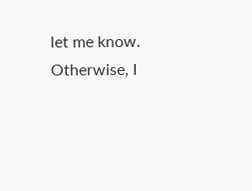let me know. Otherwise, I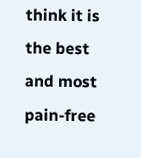think it is the best and most pain-free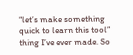“let’s make something quick to learn this tool” thing I’ve ever made. So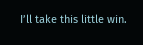I’ll take this little win.